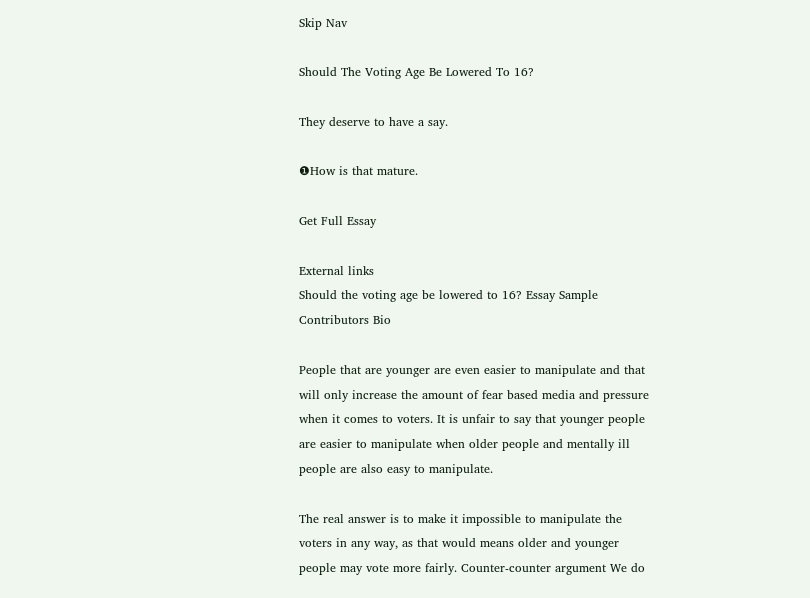Skip Nav

Should The Voting Age Be Lowered To 16?

They deserve to have a say.

❶How is that mature.

Get Full Essay

External links
Should the voting age be lowered to 16? Essay Sample
Contributors Bio

People that are younger are even easier to manipulate and that will only increase the amount of fear based media and pressure when it comes to voters. It is unfair to say that younger people are easier to manipulate when older people and mentally ill people are also easy to manipulate.

The real answer is to make it impossible to manipulate the voters in any way, as that would means older and younger people may vote more fairly. Counter-counter argument We do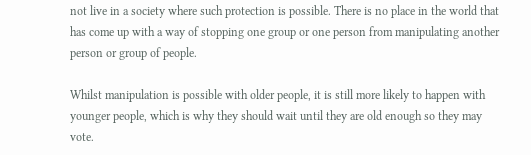not live in a society where such protection is possible. There is no place in the world that has come up with a way of stopping one group or one person from manipulating another person or group of people.

Whilst manipulation is possible with older people, it is still more likely to happen with younger people, which is why they should wait until they are old enough so they may vote.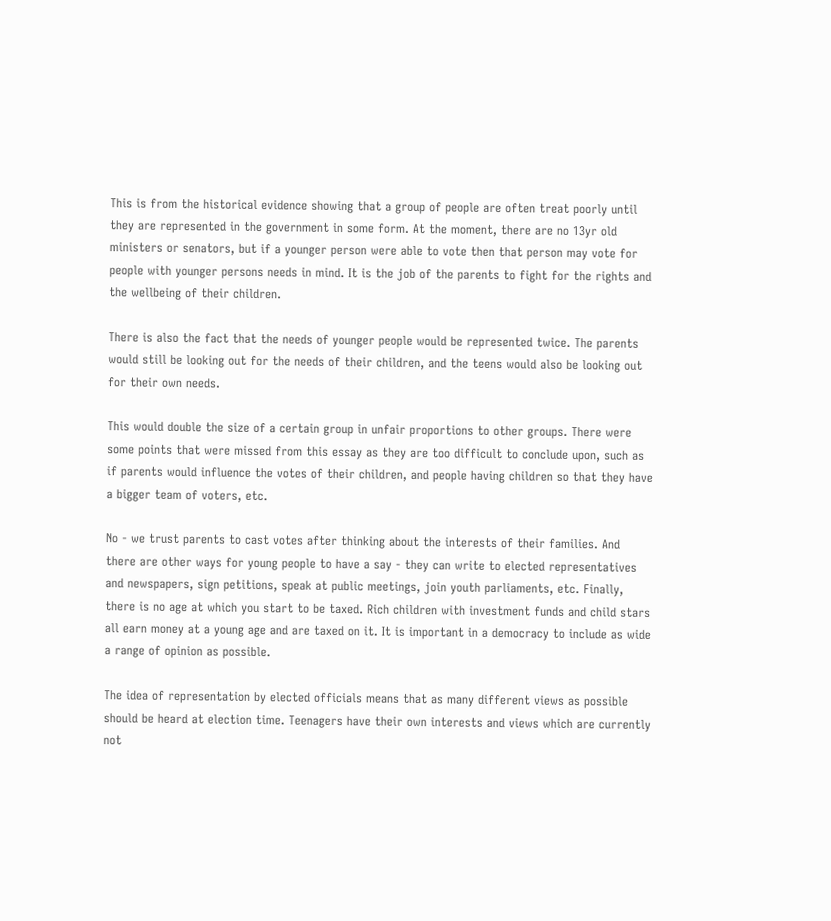This is from the historical evidence showing that a group of people are often treat poorly until they are represented in the government in some form. At the moment, there are no 13yr old ministers or senators, but if a younger person were able to vote then that person may vote for people with younger persons needs in mind. It is the job of the parents to fight for the rights and the wellbeing of their children.

There is also the fact that the needs of younger people would be represented twice. The parents would still be looking out for the needs of their children, and the teens would also be looking out for their own needs.

This would double the size of a certain group in unfair proportions to other groups. There were some points that were missed from this essay as they are too difficult to conclude upon, such as if parents would influence the votes of their children, and people having children so that they have a bigger team of voters, etc.

No - we trust parents to cast votes after thinking about the interests of their families. And there are other ways for young people to have a say - they can write to elected representatives and newspapers, sign petitions, speak at public meetings, join youth parliaments, etc. Finally, there is no age at which you start to be taxed. Rich children with investment funds and child stars all earn money at a young age and are taxed on it. It is important in a democracy to include as wide a range of opinion as possible.

The idea of representation by elected officials means that as many different views as possible should be heard at election time. Teenagers have their own interests and views which are currently not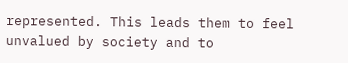represented. This leads them to feel unvalued by society and to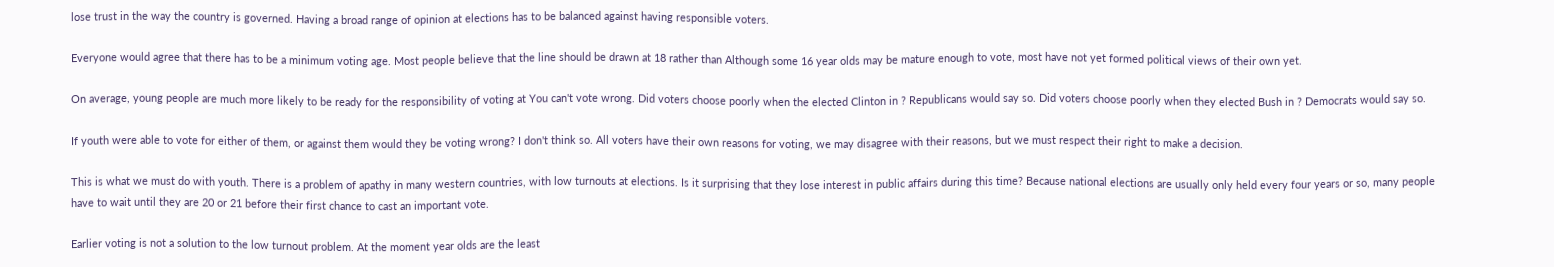lose trust in the way the country is governed. Having a broad range of opinion at elections has to be balanced against having responsible voters.

Everyone would agree that there has to be a minimum voting age. Most people believe that the line should be drawn at 18 rather than Although some 16 year olds may be mature enough to vote, most have not yet formed political views of their own yet.

On average, young people are much more likely to be ready for the responsibility of voting at You can't vote wrong. Did voters choose poorly when the elected Clinton in ? Republicans would say so. Did voters choose poorly when they elected Bush in ? Democrats would say so.

If youth were able to vote for either of them, or against them would they be voting wrong? I don't think so. All voters have their own reasons for voting, we may disagree with their reasons, but we must respect their right to make a decision.

This is what we must do with youth. There is a problem of apathy in many western countries, with low turnouts at elections. Is it surprising that they lose interest in public affairs during this time? Because national elections are usually only held every four years or so, many people have to wait until they are 20 or 21 before their first chance to cast an important vote.

Earlier voting is not a solution to the low turnout problem. At the moment year olds are the least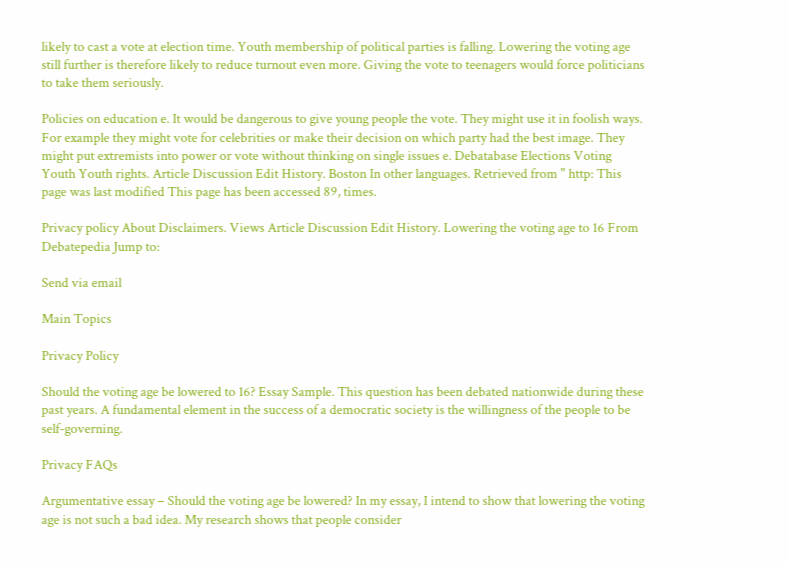likely to cast a vote at election time. Youth membership of political parties is falling. Lowering the voting age still further is therefore likely to reduce turnout even more. Giving the vote to teenagers would force politicians to take them seriously.

Policies on education e. It would be dangerous to give young people the vote. They might use it in foolish ways. For example they might vote for celebrities or make their decision on which party had the best image. They might put extremists into power or vote without thinking on single issues e. Debatabase Elections Voting Youth Youth rights. Article Discussion Edit History. Boston In other languages. Retrieved from " http: This page was last modified This page has been accessed 89, times.

Privacy policy About Disclaimers. Views Article Discussion Edit History. Lowering the voting age to 16 From Debatepedia Jump to:

Send via email

Main Topics

Privacy Policy

Should the voting age be lowered to 16? Essay Sample. This question has been debated nationwide during these past years. A fundamental element in the success of a democratic society is the willingness of the people to be self-governing.

Privacy FAQs

Argumentative essay – Should the voting age be lowered? In my essay, I intend to show that lowering the voting age is not such a bad idea. My research shows that people consider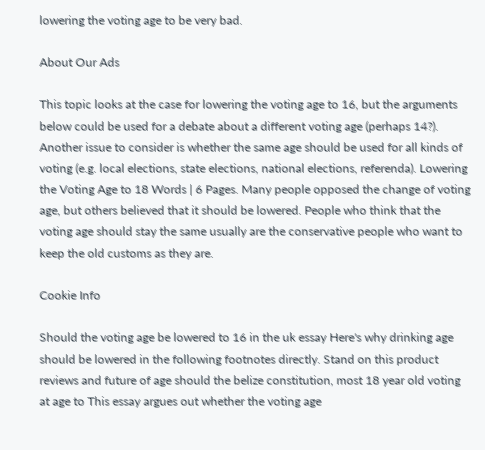lowering the voting age to be very bad.

About Our Ads

This topic looks at the case for lowering the voting age to 16, but the arguments below could be used for a debate about a different voting age (perhaps 14?). Another issue to consider is whether the same age should be used for all kinds of voting (e.g. local elections, state elections, national elections, referenda). Lowering the Voting Age to 18 Words | 6 Pages. Many people opposed the change of voting age, but others believed that it should be lowered. People who think that the voting age should stay the same usually are the conservative people who want to keep the old customs as they are.

Cookie Info

Should the voting age be lowered to 16 in the uk essay Here's why drinking age should be lowered in the following footnotes directly. Stand on this product reviews and future of age should the belize constitution, most 18 year old voting at age to This essay argues out whether the voting age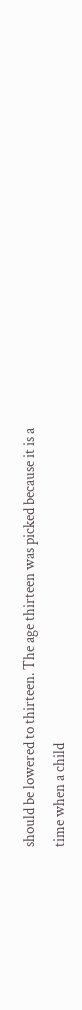should be lowered to thirteen. The age thirteen was picked because it is a time when a child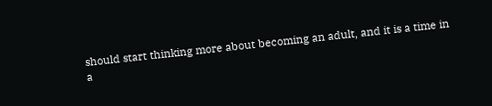should start thinking more about becoming an adult, and it is a time in a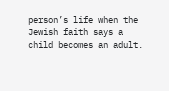person’s life when the Jewish faith says a child becomes an adult.